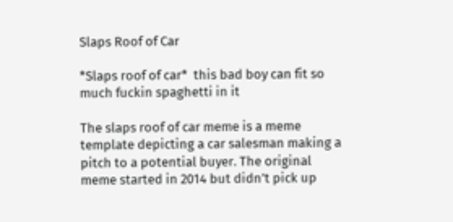Slaps Roof of Car

*Slaps roof of car*  this bad boy can fit so much fuckin spaghetti in it

The slaps roof of car meme is a meme template depicting a car salesman making a pitch to a potential buyer. The original meme started in 2014 but didn’t pick up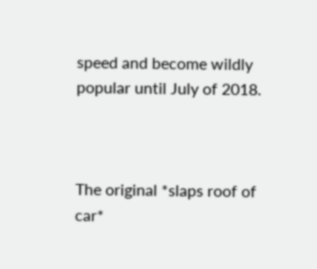speed and become wildly popular until July of 2018.



The original *slaps roof of car*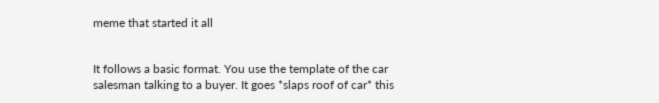meme that started it all


It follows a basic format. You use the template of the car salesman talking to a buyer. It goes *slaps roof of car* this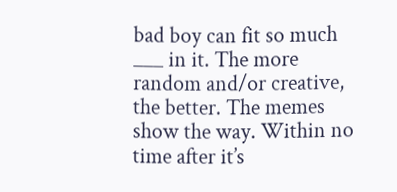bad boy can fit so much ___ in it. The more random and/or creative, the better. The memes show the way. Within no time after it’s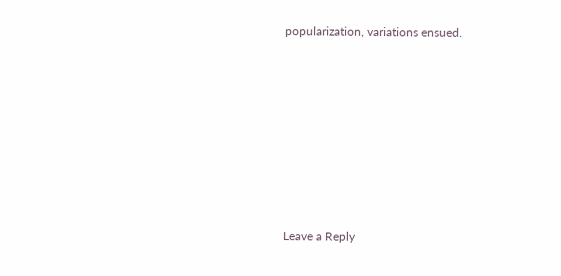popularization, variations ensued.








Leave a Reply